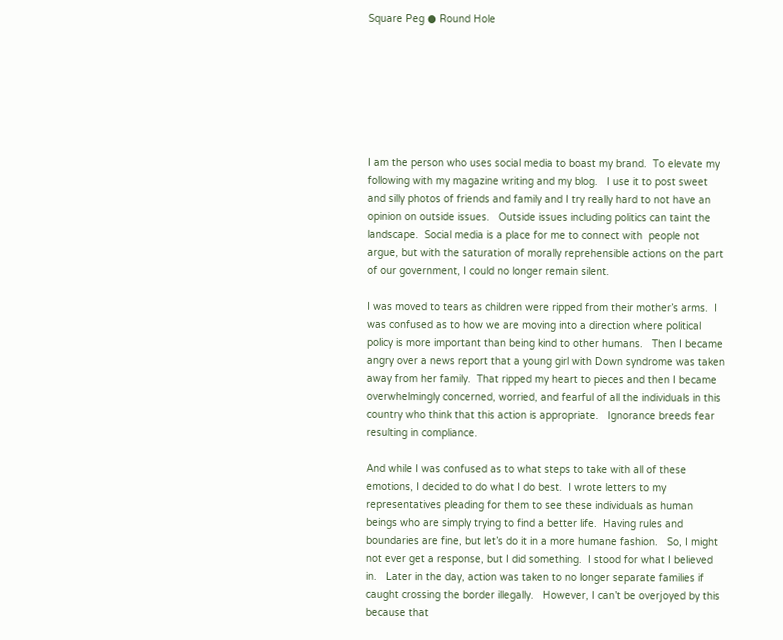Square Peg ● Round Hole







I am the person who uses social media to boast my brand.  To elevate my following with my magazine writing and my blog.   I use it to post sweet and silly photos of friends and family and I try really hard to not have an opinion on outside issues.   Outside issues including politics can taint the landscape.  Social media is a place for me to connect with  people not argue, but with the saturation of morally reprehensible actions on the part of our government, I could no longer remain silent.

I was moved to tears as children were ripped from their mother’s arms.  I was confused as to how we are moving into a direction where political policy is more important than being kind to other humans.   Then I became angry over a news report that a young girl with Down syndrome was taken away from her family.  That ripped my heart to pieces and then I became overwhelmingly concerned, worried, and fearful of all the individuals in this country who think that this action is appropriate.   Ignorance breeds fear resulting in compliance.

And while I was confused as to what steps to take with all of these emotions, I decided to do what I do best.  I wrote letters to my representatives pleading for them to see these individuals as human beings who are simply trying to find a better life.  Having rules and boundaries are fine, but let’s do it in a more humane fashion.   So, I might not ever get a response, but I did something.  I stood for what I believed in.   Later in the day, action was taken to no longer separate families if caught crossing the border illegally.   However, I can’t be overjoyed by this because that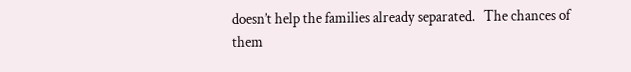doesn’t help the families already separated.   The chances of them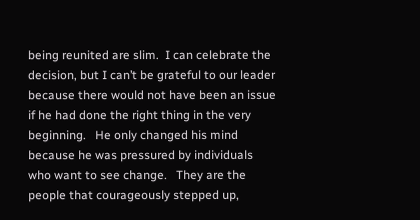being reunited are slim.  I can celebrate the decision, but I can’t be grateful to our leader because there would not have been an issue if he had done the right thing in the very beginning.   He only changed his mind because he was pressured by individuals who want to see change.   They are the people that courageously stepped up,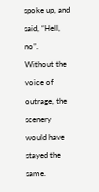spoke up, and said, “Hell, no”.   Without the voice of outrage, the scenery would have stayed the same.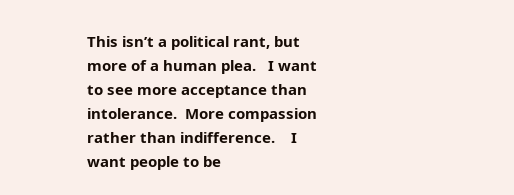This isn’t a political rant, but more of a human plea.   I want to see more acceptance than intolerance.  More compassion rather than indifference.    I want people to be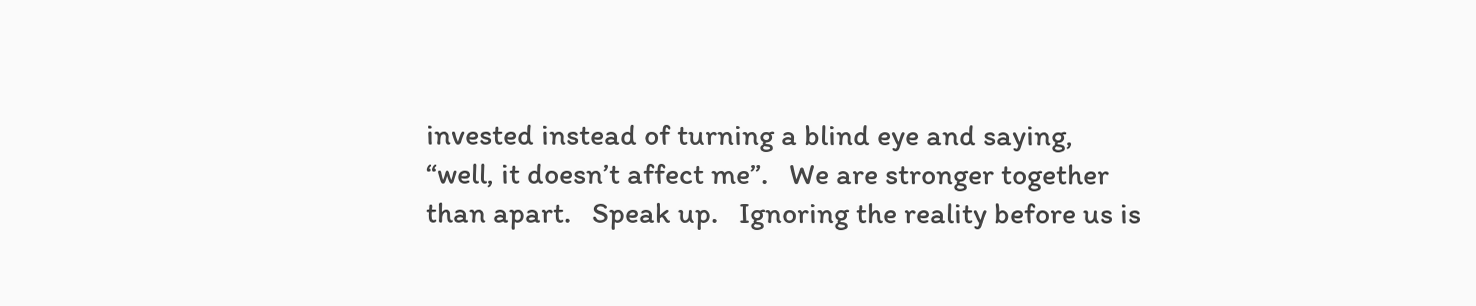invested instead of turning a blind eye and saying, “well, it doesn’t affect me”.   We are stronger together than apart.   Speak up.   Ignoring the reality before us is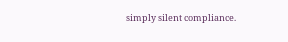simply silent compliance.